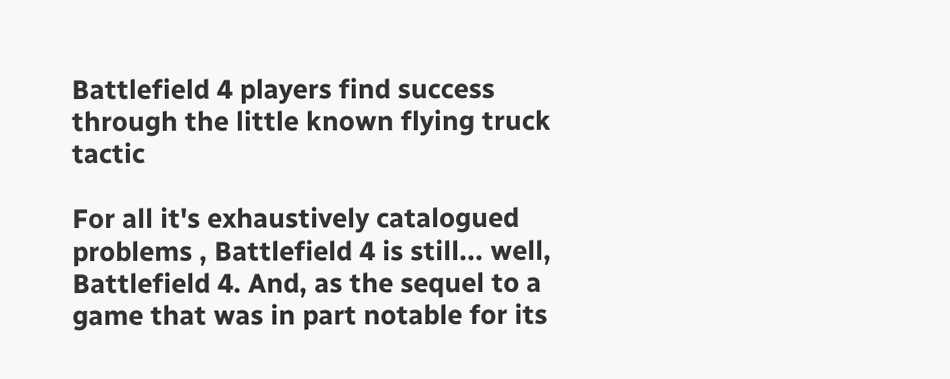Battlefield 4 players find success through the little known flying truck tactic

For all it's exhaustively catalogued problems , Battlefield 4 is still... well, Battlefield 4. And, as the sequel to a game that was in part notable for its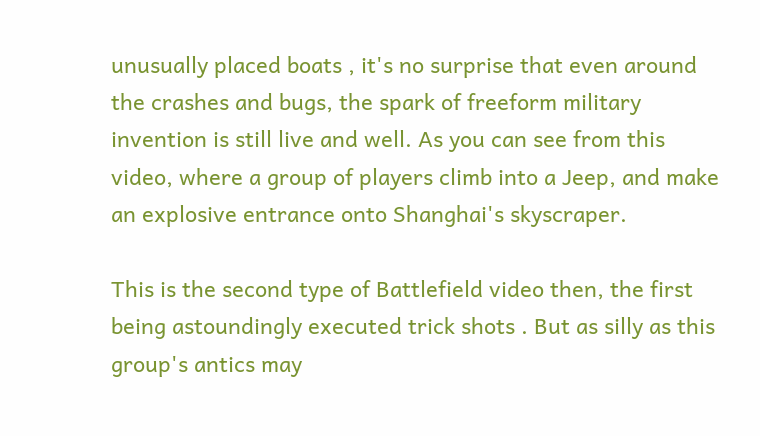unusually placed boats , it's no surprise that even around the crashes and bugs, the spark of freeform military invention is still live and well. As you can see from this video, where a group of players climb into a Jeep, and make an explosive entrance onto Shanghai's skyscraper.

This is the second type of Battlefield video then, the first being astoundingly executed trick shots . But as silly as this group's antics may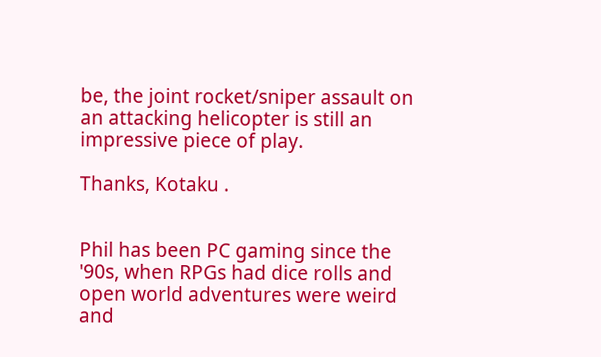be, the joint rocket/sniper assault on an attacking helicopter is still an impressive piece of play.

Thanks, Kotaku .


Phil has been PC gaming since the '90s, when RPGs had dice rolls and open world adventures were weird and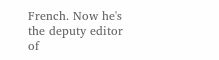French. Now he's the deputy editor of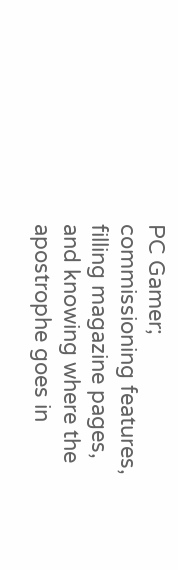PC Gamer; commissioning features, filling magazine pages, and knowing where the apostrophe goes in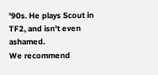'90s. He plays Scout in TF2, and isn't even ashamed.
We recommend